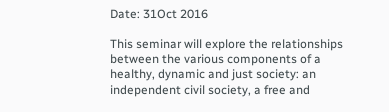Date: 31Oct 2016

This seminar will explore the relationships between the various components of a healthy, dynamic and just society: an independent civil society, a free and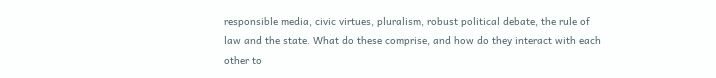responsible media, civic virtues, pluralism, robust political debate, the rule of law and the state. What do these comprise, and how do they interact with each other to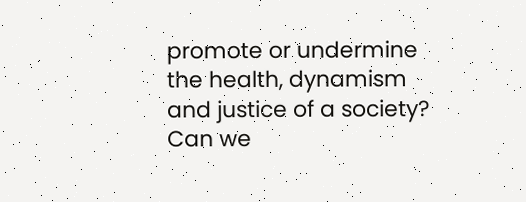promote or undermine the health, dynamism and justice of a society? Can we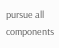pursue all components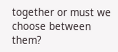together or must we choose between them?